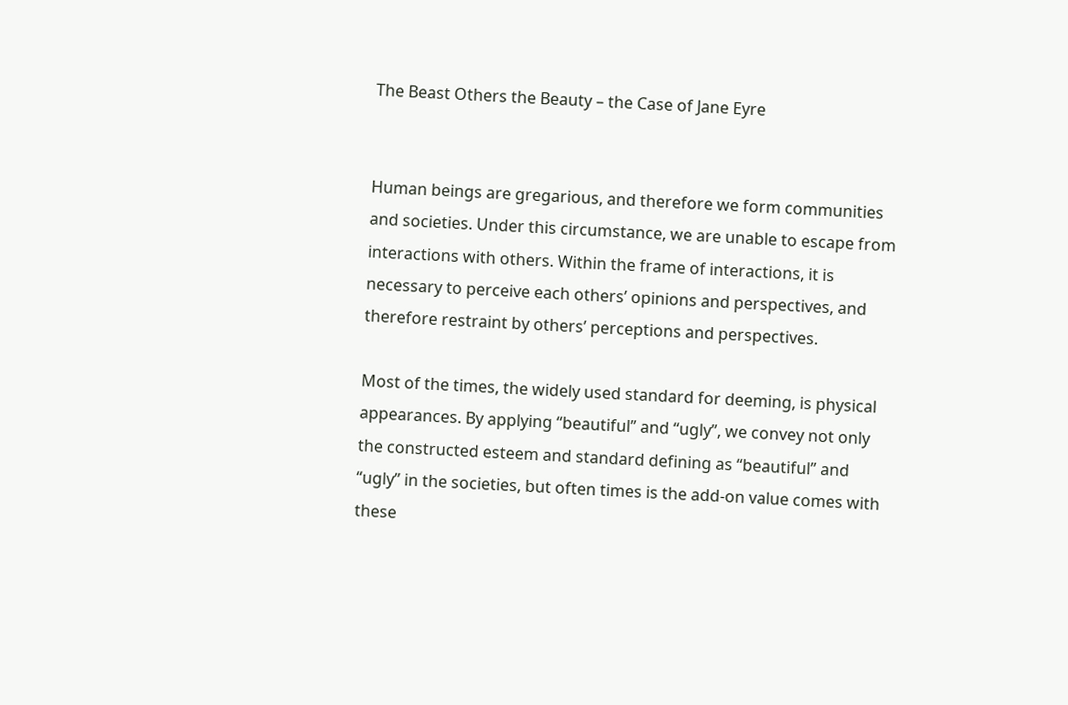The Beast Others the Beauty – the Case of Jane Eyre


Human beings are gregarious, and therefore we form communities and societies. Under this circumstance, we are unable to escape from interactions with others. Within the frame of interactions, it is necessary to perceive each others’ opinions and perspectives, and therefore restraint by others’ perceptions and perspectives.

Most of the times, the widely used standard for deeming, is physical appearances. By applying “beautiful” and “ugly”, we convey not only the constructed esteem and standard defining as “beautiful” and “ugly” in the societies, but often times is the add-on value comes with these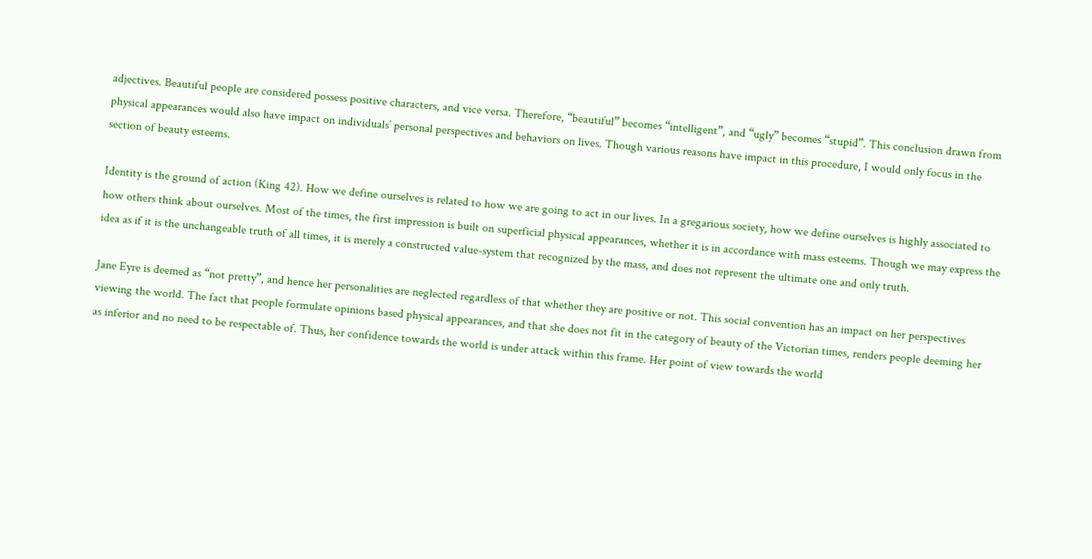adjectives. Beautiful people are considered possess positive characters, and vice versa. Therefore, “beautiful” becomes “intelligent”, and “ugly” becomes “stupid”. This conclusion drawn from physical appearances would also have impact on individuals’ personal perspectives and behaviors on lives. Though various reasons have impact in this procedure, I would only focus in the section of beauty esteems.

Identity is the ground of action (King 42). How we define ourselves is related to how we are going to act in our lives. In a gregarious society, how we define ourselves is highly associated to how others think about ourselves. Most of the times, the first impression is built on superficial physical appearances, whether it is in accordance with mass esteems. Though we may express the idea as if it is the unchangeable truth of all times, it is merely a constructed value-system that recognized by the mass, and does not represent the ultimate one and only truth.

Jane Eyre is deemed as “not pretty”, and hence her personalities are neglected regardless of that whether they are positive or not. This social convention has an impact on her perspectives viewing the world. The fact that people formulate opinions based physical appearances, and that she does not fit in the category of beauty of the Victorian times, renders people deeming her as inferior and no need to be respectable of. Thus, her confidence towards the world is under attack within this frame. Her point of view towards the world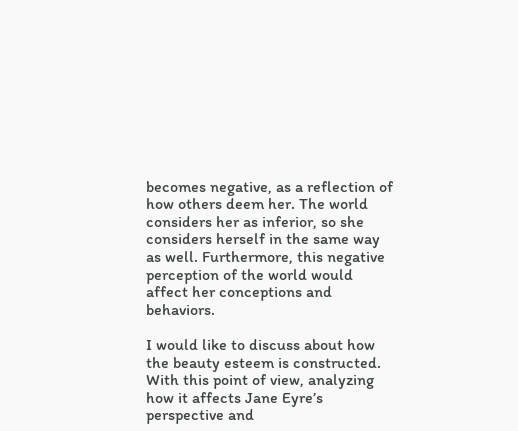becomes negative, as a reflection of how others deem her. The world considers her as inferior, so she considers herself in the same way as well. Furthermore, this negative perception of the world would affect her conceptions and behaviors.

I would like to discuss about how the beauty esteem is constructed. With this point of view, analyzing how it affects Jane Eyre’s perspective and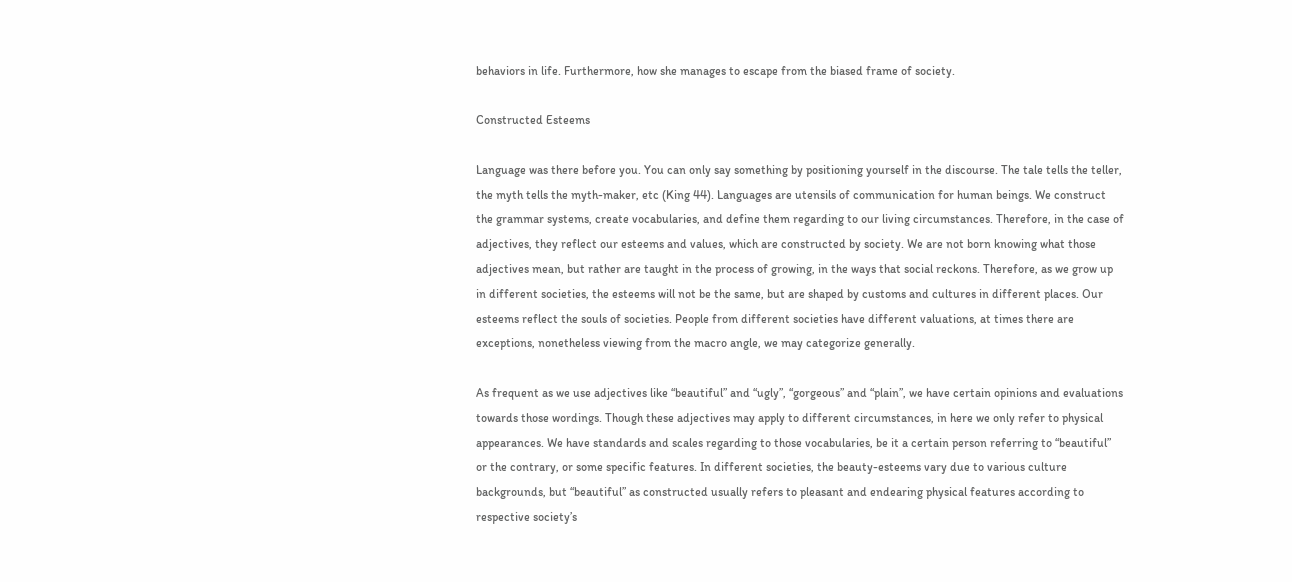behaviors in life. Furthermore, how she manages to escape from the biased frame of society.

Constructed Esteems

Language was there before you. You can only say something by positioning yourself in the discourse. The tale tells the teller, the myth tells the myth-maker, etc (King 44). Languages are utensils of communication for human beings. We construct the grammar systems, create vocabularies, and define them regarding to our living circumstances. Therefore, in the case of adjectives, they reflect our esteems and values, which are constructed by society. We are not born knowing what those adjectives mean, but rather are taught in the process of growing, in the ways that social reckons. Therefore, as we grow up in different societies, the esteems will not be the same, but are shaped by customs and cultures in different places. Our esteems reflect the souls of societies. People from different societies have different valuations, at times there are exceptions, nonetheless viewing from the macro angle, we may categorize generally.

As frequent as we use adjectives like “beautiful” and “ugly”, “gorgeous” and “plain”, we have certain opinions and evaluations towards those wordings. Though these adjectives may apply to different circumstances, in here we only refer to physical appearances. We have standards and scales regarding to those vocabularies, be it a certain person referring to “beautiful” or the contrary, or some specific features. In different societies, the beauty-esteems vary due to various culture backgrounds, but “beautiful” as constructed usually refers to pleasant and endearing physical features according to respective society’s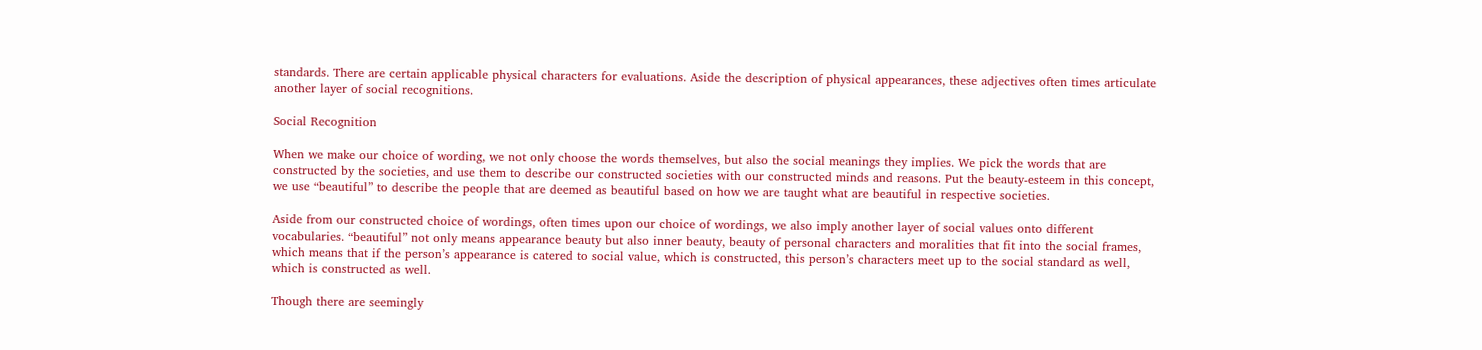standards. There are certain applicable physical characters for evaluations. Aside the description of physical appearances, these adjectives often times articulate another layer of social recognitions.

Social Recognition

When we make our choice of wording, we not only choose the words themselves, but also the social meanings they implies. We pick the words that are constructed by the societies, and use them to describe our constructed societies with our constructed minds and reasons. Put the beauty-esteem in this concept, we use “beautiful” to describe the people that are deemed as beautiful based on how we are taught what are beautiful in respective societies.

Aside from our constructed choice of wordings, often times upon our choice of wordings, we also imply another layer of social values onto different vocabularies. “beautiful” not only means appearance beauty but also inner beauty, beauty of personal characters and moralities that fit into the social frames, which means that if the person’s appearance is catered to social value, which is constructed, this person’s characters meet up to the social standard as well, which is constructed as well.

Though there are seemingly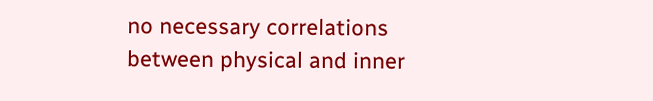no necessary correlations between physical and inner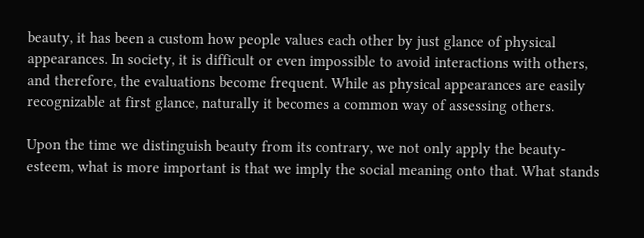beauty, it has been a custom how people values each other by just glance of physical appearances. In society, it is difficult or even impossible to avoid interactions with others, and therefore, the evaluations become frequent. While as physical appearances are easily recognizable at first glance, naturally it becomes a common way of assessing others.

Upon the time we distinguish beauty from its contrary, we not only apply the beauty-esteem, what is more important is that we imply the social meaning onto that. What stands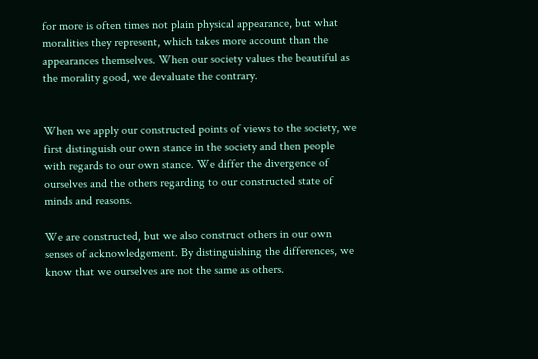for more is often times not plain physical appearance, but what moralities they represent, which takes more account than the appearances themselves. When our society values the beautiful as the morality good, we devaluate the contrary.


When we apply our constructed points of views to the society, we first distinguish our own stance in the society and then people with regards to our own stance. We differ the divergence of ourselves and the others regarding to our constructed state of minds and reasons.

We are constructed, but we also construct others in our own senses of acknowledgement. By distinguishing the differences, we know that we ourselves are not the same as others.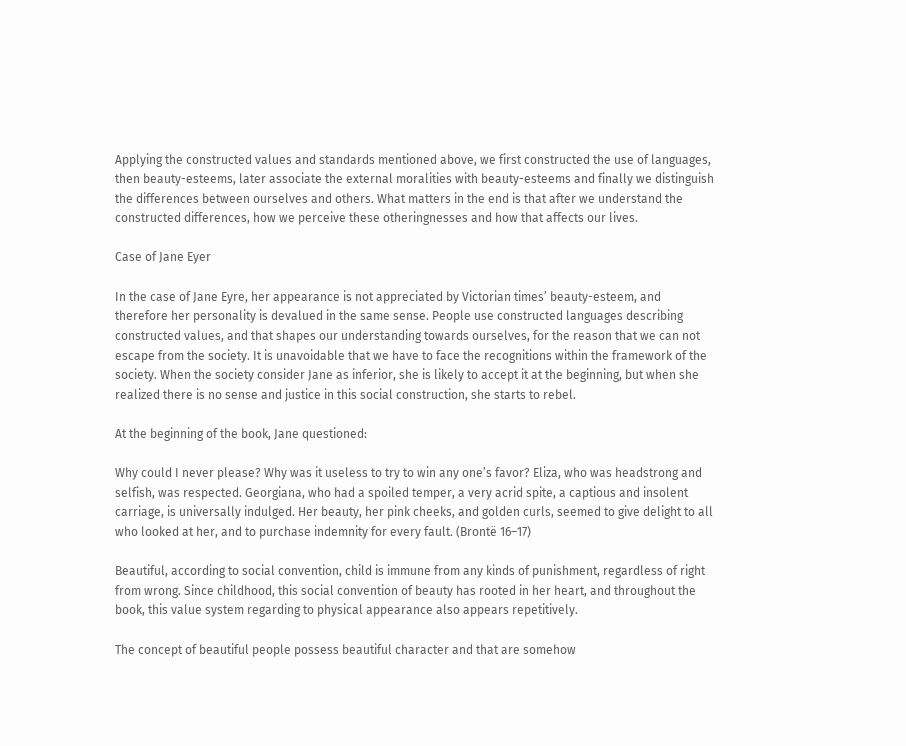Applying the constructed values and standards mentioned above, we first constructed the use of languages, then beauty-esteems, later associate the external moralities with beauty-esteems and finally we distinguish the differences between ourselves and others. What matters in the end is that after we understand the constructed differences, how we perceive these otheringnesses and how that affects our lives.

Case of Jane Eyer

In the case of Jane Eyre, her appearance is not appreciated by Victorian times’ beauty-esteem, and therefore her personality is devalued in the same sense. People use constructed languages describing constructed values, and that shapes our understanding towards ourselves, for the reason that we can not escape from the society. It is unavoidable that we have to face the recognitions within the framework of the society. When the society consider Jane as inferior, she is likely to accept it at the beginning, but when she realized there is no sense and justice in this social construction, she starts to rebel.

At the beginning of the book, Jane questioned:

Why could I never please? Why was it useless to try to win any one’s favor? Eliza, who was headstrong and selfish, was respected. Georgiana, who had a spoiled temper, a very acrid spite, a captious and insolent carriage, is universally indulged. Her beauty, her pink cheeks, and golden curls, seemed to give delight to all who looked at her, and to purchase indemnity for every fault. (Brontë 16–17)

Beautiful, according to social convention, child is immune from any kinds of punishment, regardless of right from wrong. Since childhood, this social convention of beauty has rooted in her heart, and throughout the book, this value system regarding to physical appearance also appears repetitively.

The concept of beautiful people possess beautiful character and that are somehow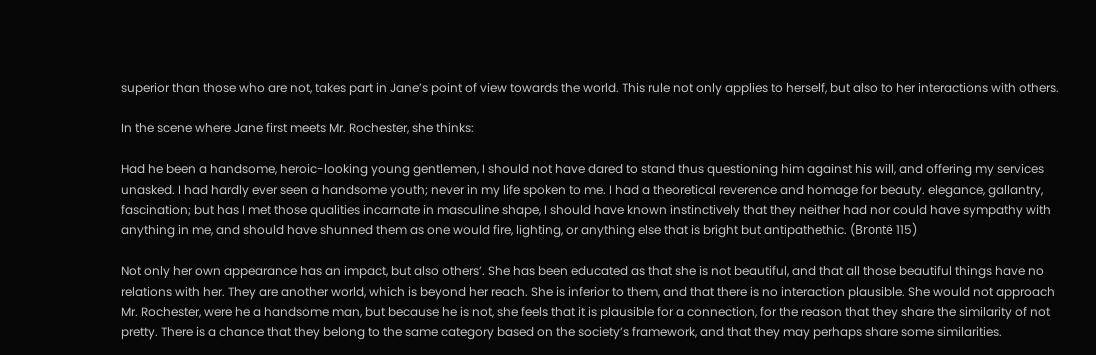superior than those who are not, takes part in Jane’s point of view towards the world. This rule not only applies to herself, but also to her interactions with others.

In the scene where Jane first meets Mr. Rochester, she thinks:

Had he been a handsome, heroic-looking young gentlemen, I should not have dared to stand thus questioning him against his will, and offering my services unasked. I had hardly ever seen a handsome youth; never in my life spoken to me. I had a theoretical reverence and homage for beauty. elegance, gallantry, fascination; but has I met those qualities incarnate in masculine shape, I should have known instinctively that they neither had nor could have sympathy with anything in me, and should have shunned them as one would fire, lighting, or anything else that is bright but antipathethic. (Brontë 115)

Not only her own appearance has an impact, but also others’. She has been educated as that she is not beautiful, and that all those beautiful things have no relations with her. They are another world, which is beyond her reach. She is inferior to them, and that there is no interaction plausible. She would not approach Mr. Rochester, were he a handsome man, but because he is not, she feels that it is plausible for a connection, for the reason that they share the similarity of not pretty. There is a chance that they belong to the same category based on the society’s framework, and that they may perhaps share some similarities.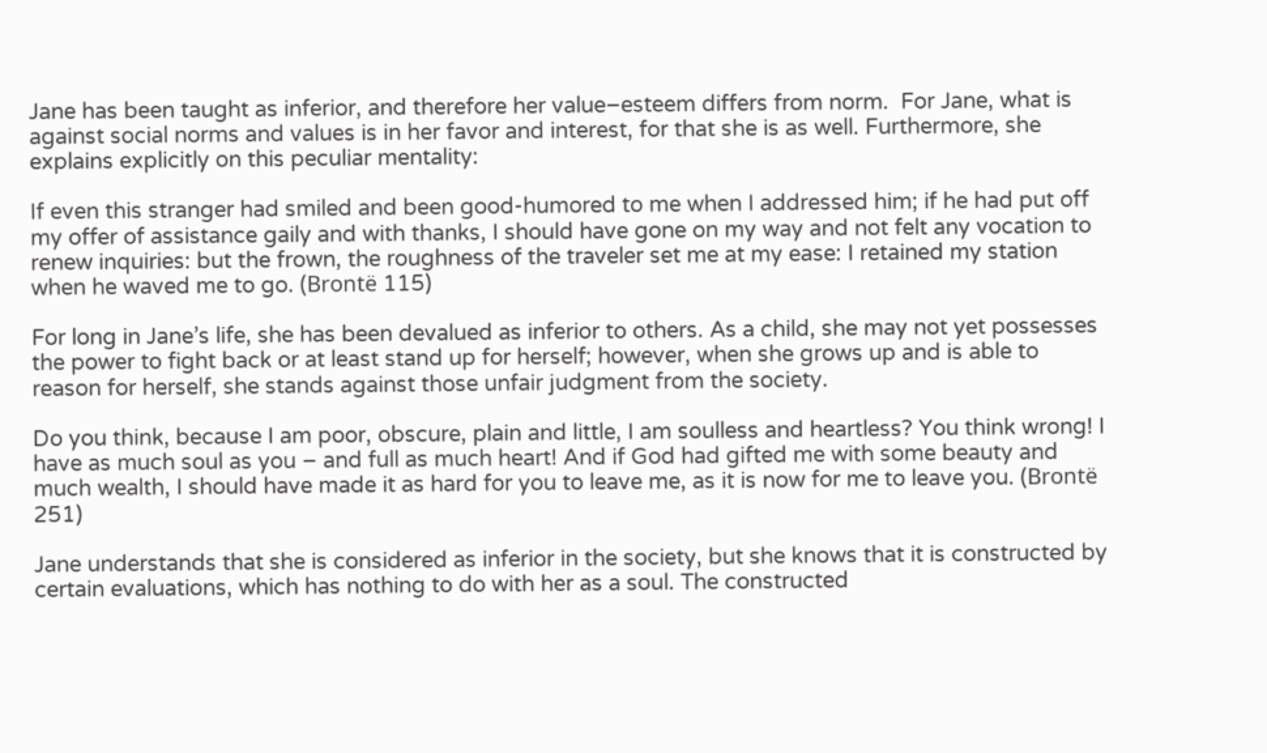Jane has been taught as inferior, and therefore her value–esteem differs from norm.  For Jane, what is against social norms and values is in her favor and interest, for that she is as well. Furthermore, she explains explicitly on this peculiar mentality:

If even this stranger had smiled and been good-humored to me when I addressed him; if he had put off my offer of assistance gaily and with thanks, I should have gone on my way and not felt any vocation to renew inquiries: but the frown, the roughness of the traveler set me at my ease: I retained my station when he waved me to go. (Brontë 115)

For long in Jane’s life, she has been devalued as inferior to others. As a child, she may not yet possesses the power to fight back or at least stand up for herself; however, when she grows up and is able to reason for herself, she stands against those unfair judgment from the society.

Do you think, because I am poor, obscure, plain and little, I am soulless and heartless? You think wrong! I have as much soul as you – and full as much heart! And if God had gifted me with some beauty and much wealth, I should have made it as hard for you to leave me, as it is now for me to leave you. (Brontë 251)

Jane understands that she is considered as inferior in the society, but she knows that it is constructed by certain evaluations, which has nothing to do with her as a soul. The constructed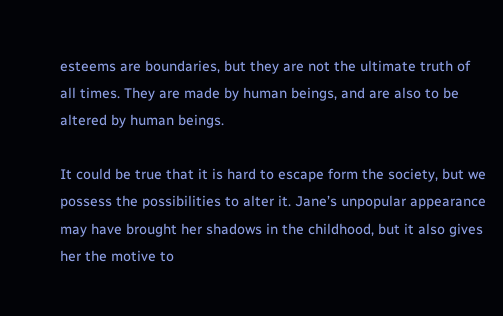esteems are boundaries, but they are not the ultimate truth of all times. They are made by human beings, and are also to be altered by human beings.

It could be true that it is hard to escape form the society, but we possess the possibilities to alter it. Jane’s unpopular appearance may have brought her shadows in the childhood, but it also gives her the motive to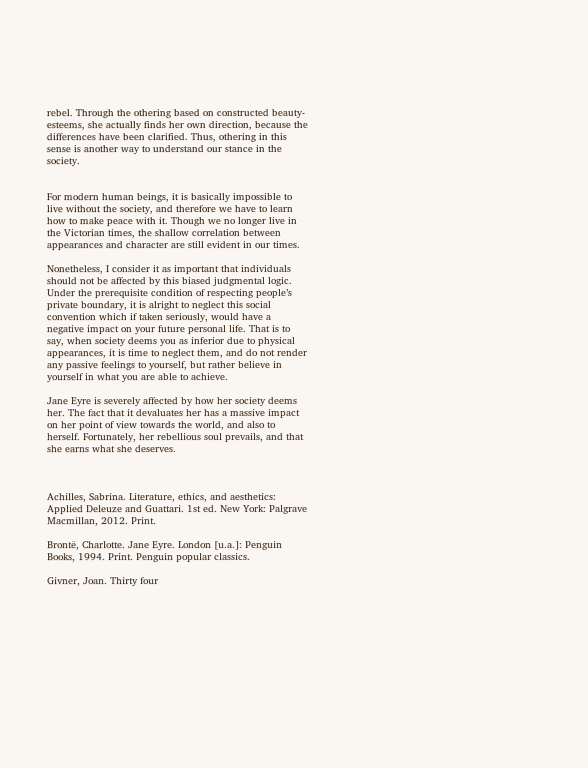rebel. Through the othering based on constructed beauty-esteems, she actually finds her own direction, because the differences have been clarified. Thus, othering in this sense is another way to understand our stance in the society.


For modern human beings, it is basically impossible to live without the society, and therefore we have to learn how to make peace with it. Though we no longer live in the Victorian times, the shallow correlation between appearances and character are still evident in our times.

Nonetheless, I consider it as important that individuals should not be affected by this biased judgmental logic. Under the prerequisite condition of respecting people’s private boundary, it is alright to neglect this social convention which if taken seriously, would have a negative impact on your future personal life. That is to say, when society deems you as inferior due to physical appearances, it is time to neglect them, and do not render any passive feelings to yourself, but rather believe in yourself in what you are able to achieve.

Jane Eyre is severely affected by how her society deems her. The fact that it devaluates her has a massive impact on her point of view towards the world, and also to herself. Fortunately, her rebellious soul prevails, and that she earns what she deserves.



Achilles, Sabrina. Literature, ethics, and aesthetics: Applied Deleuze and Guattari. 1st ed. New York: Palgrave Macmillan, 2012. Print.

Brontë, Charlotte. Jane Eyre. London [u.a.]: Penguin Books, 1994. Print. Penguin popular classics.

Givner, Joan. Thirty four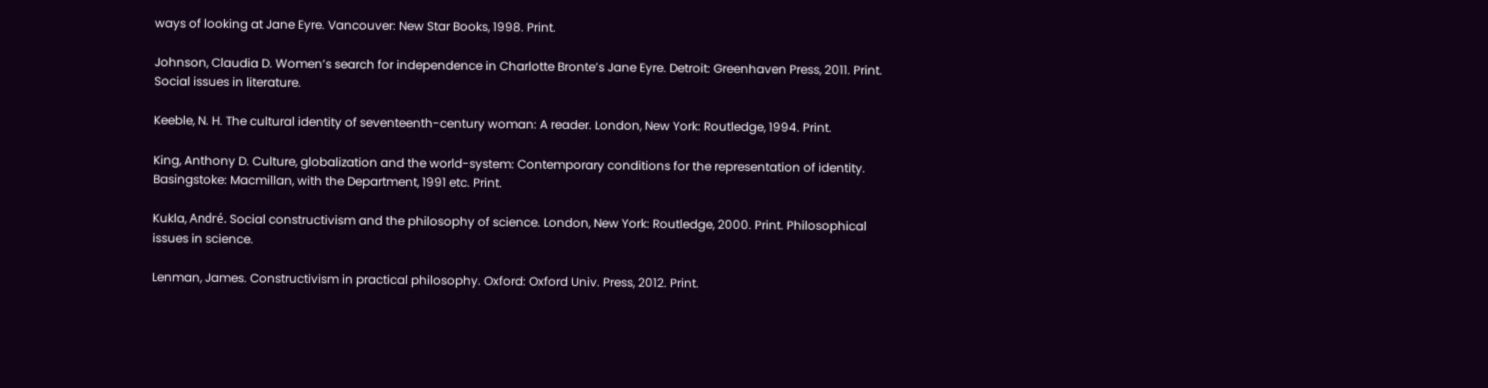ways of looking at Jane Eyre. Vancouver: New Star Books, 1998. Print.

Johnson, Claudia D. Women’s search for independence in Charlotte Bronte’s Jane Eyre. Detroit: Greenhaven Press, 2011. Print. Social issues in literature.

Keeble, N. H. The cultural identity of seventeenth-century woman: A reader. London, New York: Routledge, 1994. Print.

King, Anthony D. Culture, globalization and the world-system: Contemporary conditions for the representation of identity. Basingstoke: Macmillan, with the Department, 1991 etc. Print.

Kukla, André. Social constructivism and the philosophy of science. London, New York: Routledge, 2000. Print. Philosophical issues in science.

Lenman, James. Constructivism in practical philosophy. Oxford: Oxford Univ. Press, 2012. Print.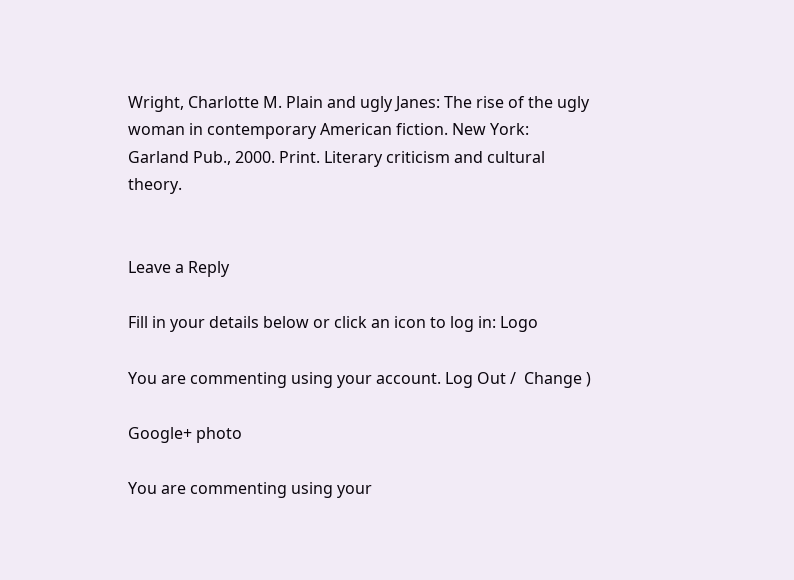Wright, Charlotte M. Plain and ugly Janes: The rise of the ugly woman in contemporary American fiction. New York: Garland Pub., 2000. Print. Literary criticism and cultural theory.


Leave a Reply

Fill in your details below or click an icon to log in: Logo

You are commenting using your account. Log Out /  Change )

Google+ photo

You are commenting using your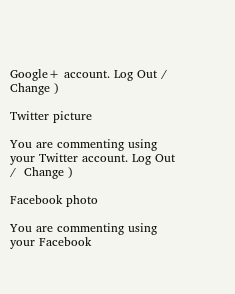Google+ account. Log Out /  Change )

Twitter picture

You are commenting using your Twitter account. Log Out /  Change )

Facebook photo

You are commenting using your Facebook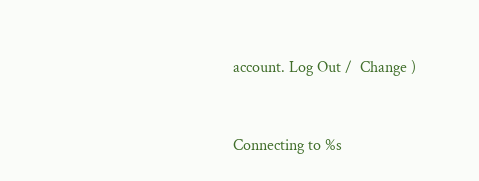account. Log Out /  Change )


Connecting to %s